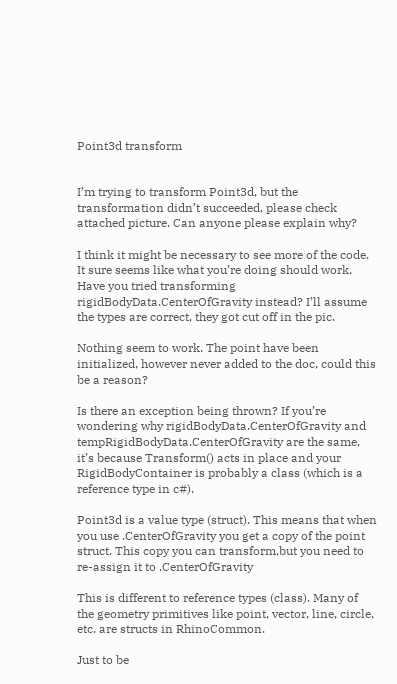Point3d transform


I’m trying to transform Point3d, but the transformation didn’t succeeded, please check attached picture. Can anyone please explain why?

I think it might be necessary to see more of the code. It sure seems like what you’re doing should work. Have you tried transforming rigidBodyData.CenterOfGravity instead? I’ll assume the types are correct, they got cut off in the pic.

Nothing seem to work. The point have been initialized, however never added to the doc, could this be a reason?

Is there an exception being thrown? If you’re wondering why rigidBodyData.CenterOfGravity and tempRigidBodyData.CenterOfGravity are the same, it’s because Transform() acts in place and your RigidBodyContainer is probably a class (which is a reference type in c#).

Point3d is a value type (struct). This means that when you use .CenterOfGravity you get a copy of the point struct. This copy you can transform,but you need to re-assign it to .CenterOfGravity

This is different to reference types (class). Many of the geometry primitives like point, vector, line, circle, etc. are structs in RhinoCommon.

Just to be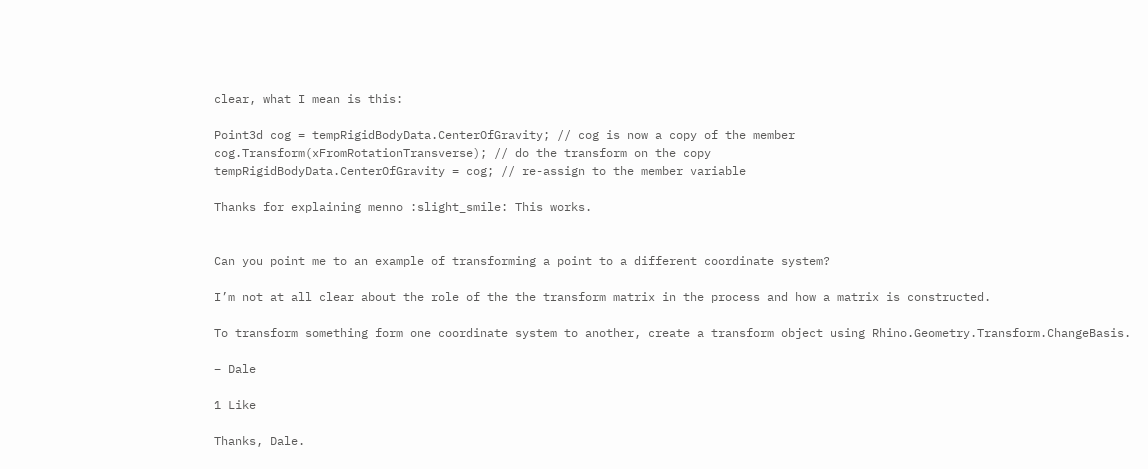clear, what I mean is this:

Point3d cog = tempRigidBodyData.CenterOfGravity; // cog is now a copy of the member
cog.Transform(xFromRotationTransverse); // do the transform on the copy
tempRigidBodyData.CenterOfGravity = cog; // re-assign to the member variable

Thanks for explaining menno :slight_smile: This works.


Can you point me to an example of transforming a point to a different coordinate system?

I’m not at all clear about the role of the the transform matrix in the process and how a matrix is constructed.

To transform something form one coordinate system to another, create a transform object using Rhino.Geometry.Transform.ChangeBasis.

– Dale

1 Like

Thanks, Dale.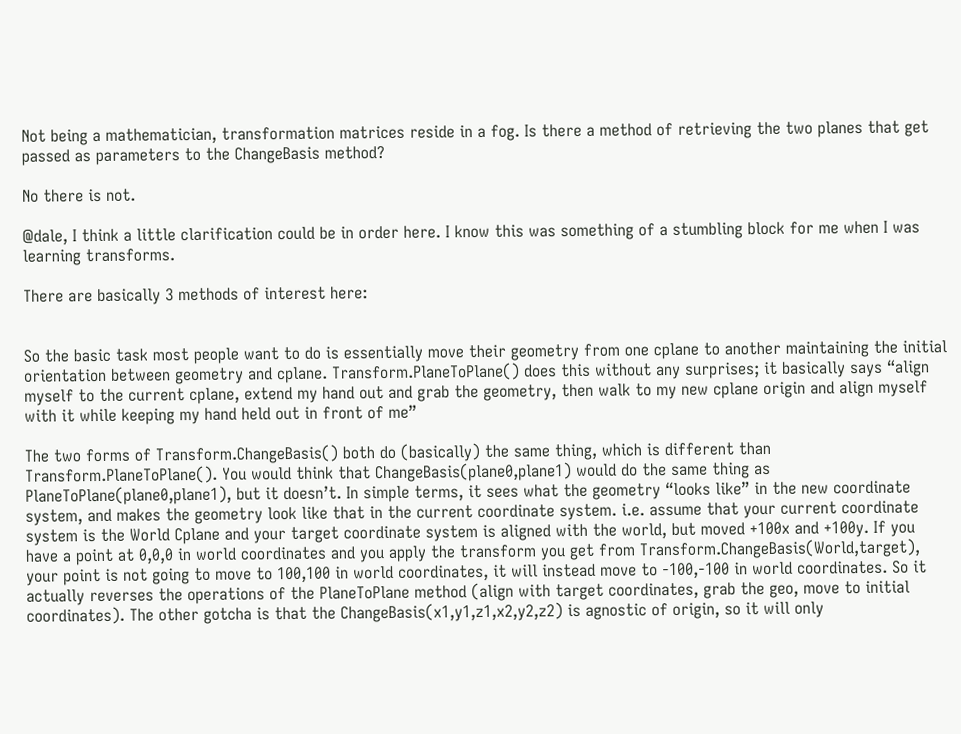Not being a mathematician, transformation matrices reside in a fog. Is there a method of retrieving the two planes that get passed as parameters to the ChangeBasis method?

No there is not.

@dale, I think a little clarification could be in order here. I know this was something of a stumbling block for me when I was learning transforms.

There are basically 3 methods of interest here:


So the basic task most people want to do is essentially move their geometry from one cplane to another maintaining the initial orientation between geometry and cplane. Transform.PlaneToPlane() does this without any surprises; it basically says “align myself to the current cplane, extend my hand out and grab the geometry, then walk to my new cplane origin and align myself with it while keeping my hand held out in front of me”

The two forms of Transform.ChangeBasis() both do (basically) the same thing, which is different than Transform.PlaneToPlane(). You would think that ChangeBasis(plane0,plane1) would do the same thing as PlaneToPlane(plane0,plane1), but it doesn’t. In simple terms, it sees what the geometry “looks like” in the new coordinate system, and makes the geometry look like that in the current coordinate system. i.e. assume that your current coordinate system is the World Cplane and your target coordinate system is aligned with the world, but moved +100x and +100y. If you have a point at 0,0,0 in world coordinates and you apply the transform you get from Transform.ChangeBasis(World,target), your point is not going to move to 100,100 in world coordinates, it will instead move to -100,-100 in world coordinates. So it actually reverses the operations of the PlaneToPlane method (align with target coordinates, grab the geo, move to initial coordinates). The other gotcha is that the ChangeBasis(x1,y1,z1,x2,y2,z2) is agnostic of origin, so it will only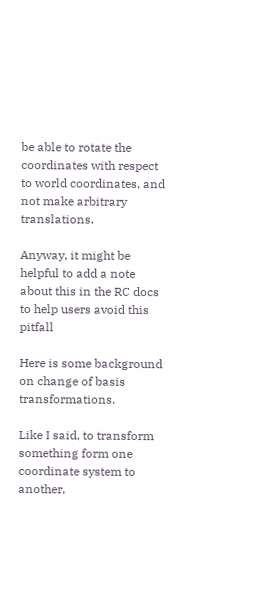be able to rotate the coordinates with respect to world coordinates, and not make arbitrary translations.

Anyway, it might be helpful to add a note about this in the RC docs to help users avoid this pitfall

Here is some background on change of basis transformations.

Like I said, to transform something form one coordinate system to another,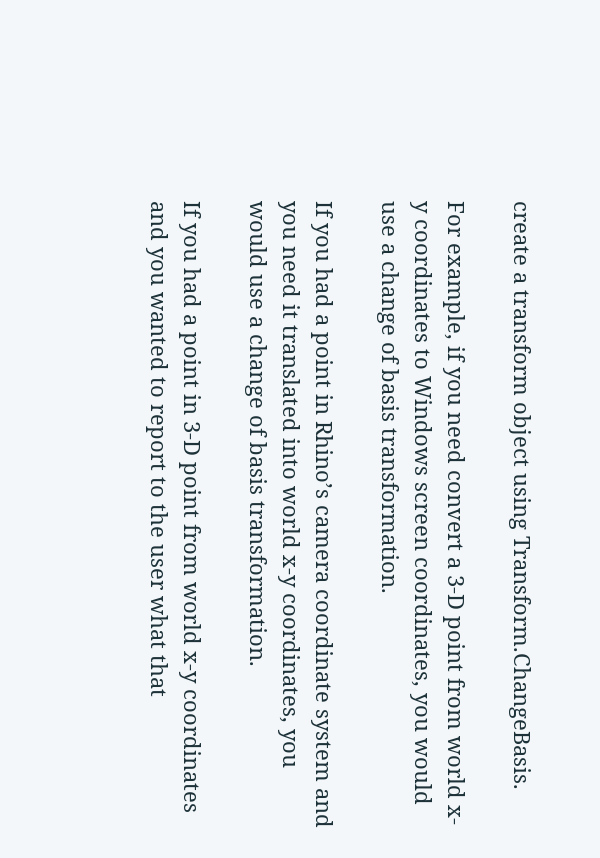create a transform object using Transform.ChangeBasis.

For example, if you need convert a 3-D point from world x-y coordinates to Windows screen coordinates, you would use a change of basis transformation.

If you had a point in Rhino’s camera coordinate system and you need it translated into world x-y coordinates, you would use a change of basis transformation.

If you had a point in 3-D point from world x-y coordinates and you wanted to report to the user what that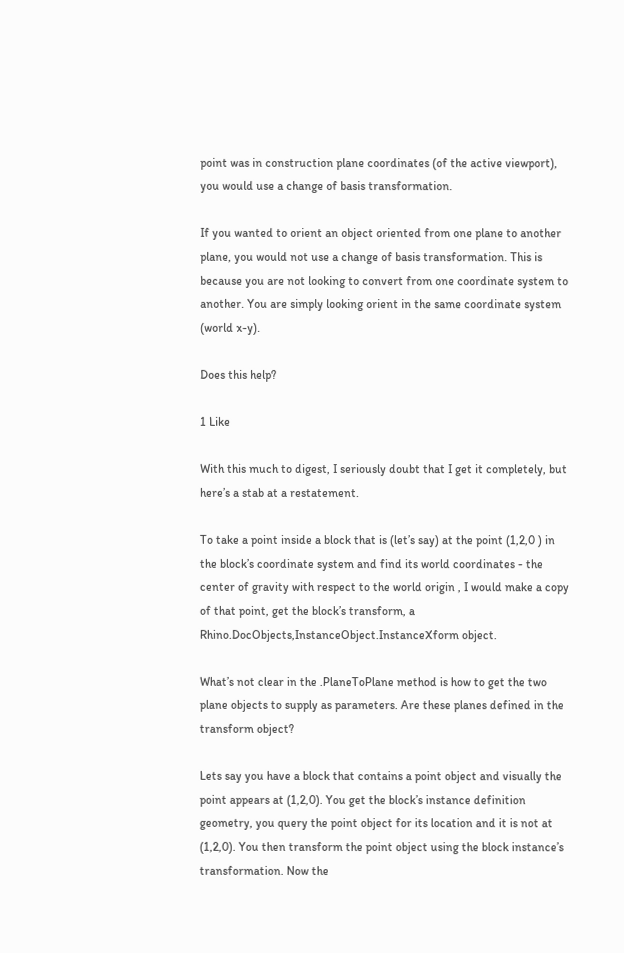point was in construction plane coordinates (of the active viewport), you would use a change of basis transformation.

If you wanted to orient an object oriented from one plane to another plane, you would not use a change of basis transformation. This is because you are not looking to convert from one coordinate system to another. You are simply looking orient in the same coordinate system (world x-y).

Does this help?

1 Like

With this much to digest, I seriously doubt that I get it completely, but here’s a stab at a restatement.

To take a point inside a block that is (let’s say) at the point (1,2,0 ) in the block’s coordinate system and find its world coordinates - the center of gravity with respect to the world origin , I would make a copy of that point, get the block’s transform, a Rhino.DocObjects,InstanceObject.InstanceXform object.

What’s not clear in the .PlaneToPlane method is how to get the two plane objects to supply as parameters. Are these planes defined in the transform object?

Lets say you have a block that contains a point object and visually the point appears at (1,2,0). You get the block’s instance definition geometry, you query the point object for its location and it is not at (1,2,0). You then transform the point object using the block instance’s transformation. Now the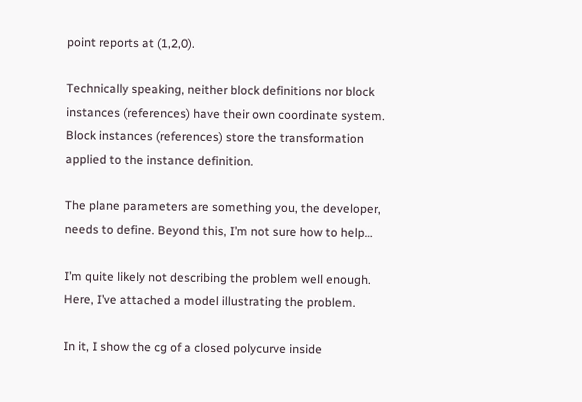point reports at (1,2,0).

Technically speaking, neither block definitions nor block instances (references) have their own coordinate system. Block instances (references) store the transformation applied to the instance definition.

The plane parameters are something you, the developer, needs to define. Beyond this, I’m not sure how to help…

I’m quite likely not describing the problem well enough. Here, I’ve attached a model illustrating the problem.

In it, I show the cg of a closed polycurve inside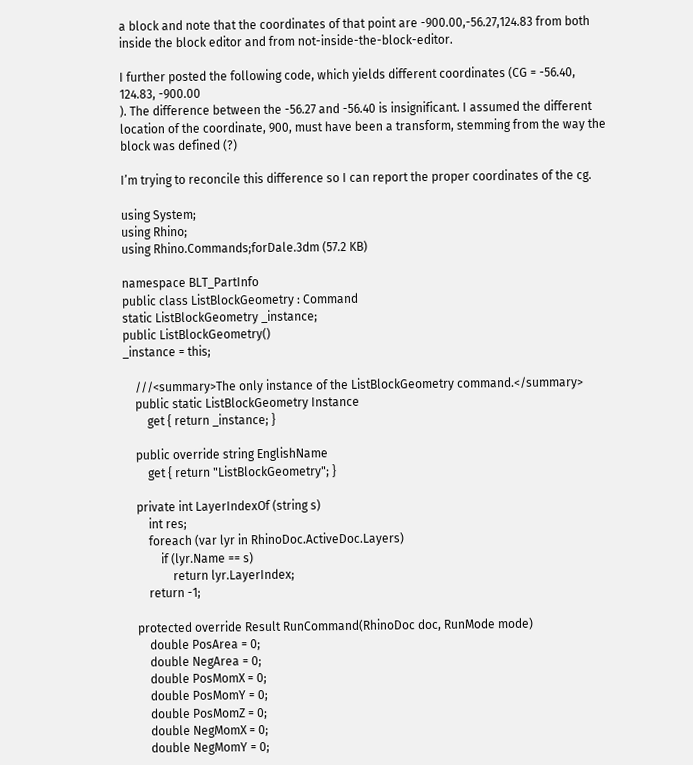a block and note that the coordinates of that point are -900.00,-56.27,124.83 from both inside the block editor and from not-inside-the-block-editor.

I further posted the following code, which yields different coordinates (CG = -56.40, 124.83, -900.00
). The difference between the -56.27 and -56.40 is insignificant. I assumed the different location of the coordinate, 900, must have been a transform, stemming from the way the block was defined (?)

I’m trying to reconcile this difference so I can report the proper coordinates of the cg.

using System;
using Rhino;
using Rhino.Commands;forDale.3dm (57.2 KB)

namespace BLT_PartInfo
public class ListBlockGeometry : Command
static ListBlockGeometry _instance;
public ListBlockGeometry()
_instance = this;

    ///<summary>The only instance of the ListBlockGeometry command.</summary>
    public static ListBlockGeometry Instance
        get { return _instance; }

    public override string EnglishName
        get { return "ListBlockGeometry"; }

    private int LayerIndexOf (string s)
        int res;
        foreach (var lyr in RhinoDoc.ActiveDoc.Layers)
            if (lyr.Name == s)
                return lyr.LayerIndex;
        return -1;

    protected override Result RunCommand(RhinoDoc doc, RunMode mode)
        double PosArea = 0;
        double NegArea = 0;
        double PosMomX = 0;
        double PosMomY = 0;
        double PosMomZ = 0;
        double NegMomX = 0;
        double NegMomY = 0;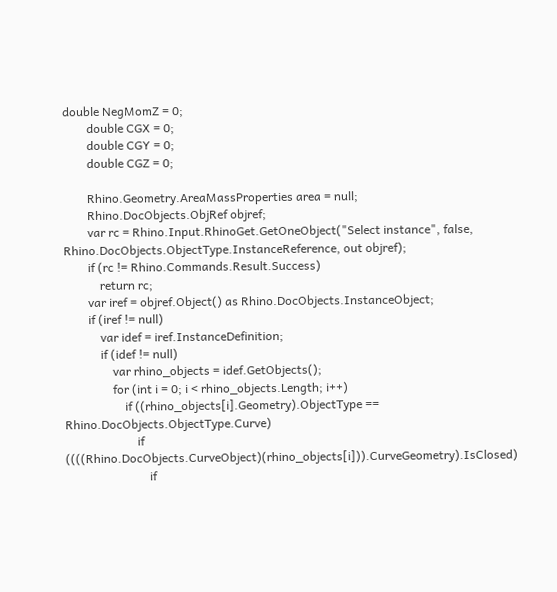double NegMomZ = 0;
        double CGX = 0;
        double CGY = 0;
        double CGZ = 0;

        Rhino.Geometry.AreaMassProperties area = null;
        Rhino.DocObjects.ObjRef objref;
        var rc = Rhino.Input.RhinoGet.GetOneObject("Select instance", false, Rhino.DocObjects.ObjectType.InstanceReference, out objref);
        if (rc != Rhino.Commands.Result.Success)
            return rc;
        var iref = objref.Object() as Rhino.DocObjects.InstanceObject;
        if (iref != null)
            var idef = iref.InstanceDefinition;
            if (idef != null)
                var rhino_objects = idef.GetObjects();
                for (int i = 0; i < rhino_objects.Length; i++)
                    if ((rhino_objects[i].Geometry).ObjectType == Rhino.DocObjects.ObjectType.Curve)
                        if ((((Rhino.DocObjects.CurveObject)(rhino_objects[i])).CurveGeometry).IsClosed)
                            if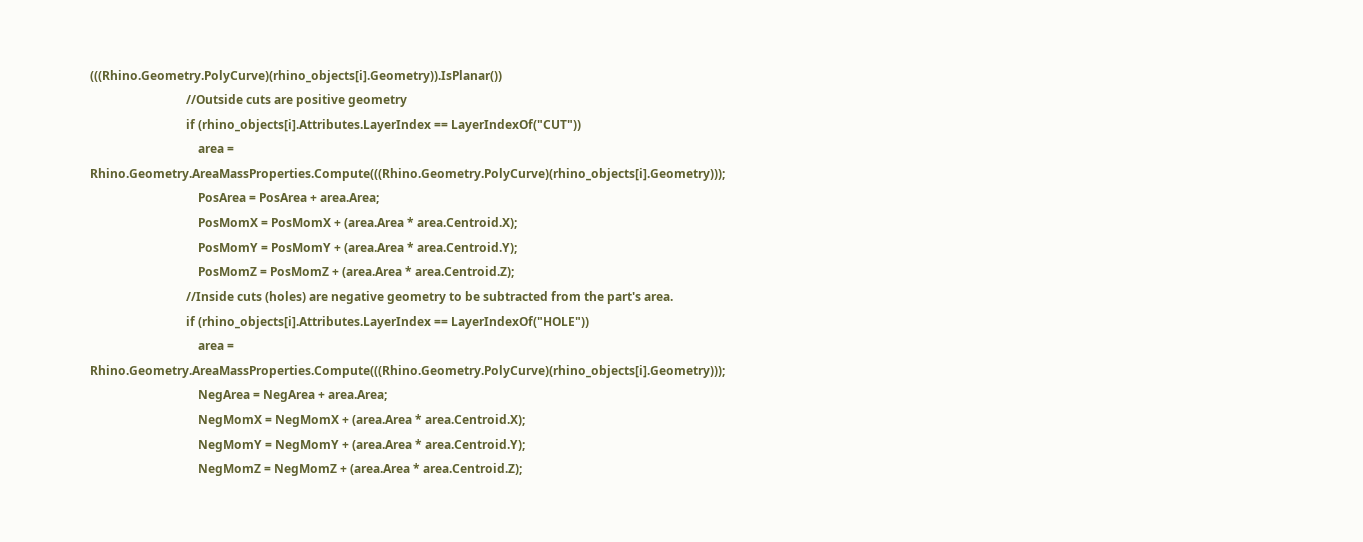(((Rhino.Geometry.PolyCurve)(rhino_objects[i].Geometry)).IsPlanar())
                                //Outside cuts are positive geometry
                                if (rhino_objects[i].Attributes.LayerIndex == LayerIndexOf("CUT"))
                                    area = Rhino.Geometry.AreaMassProperties.Compute(((Rhino.Geometry.PolyCurve)(rhino_objects[i].Geometry)));
                                    PosArea = PosArea + area.Area;
                                    PosMomX = PosMomX + (area.Area * area.Centroid.X);
                                    PosMomY = PosMomY + (area.Area * area.Centroid.Y);
                                    PosMomZ = PosMomZ + (area.Area * area.Centroid.Z);
                                //Inside cuts (holes) are negative geometry to be subtracted from the part's area.
                                if (rhino_objects[i].Attributes.LayerIndex == LayerIndexOf("HOLE"))
                                    area = Rhino.Geometry.AreaMassProperties.Compute(((Rhino.Geometry.PolyCurve)(rhino_objects[i].Geometry)));
                                    NegArea = NegArea + area.Area;
                                    NegMomX = NegMomX + (area.Area * area.Centroid.X);
                                    NegMomY = NegMomY + (area.Area * area.Centroid.Y);
                                    NegMomZ = NegMomZ + (area.Area * area.Centroid.Z);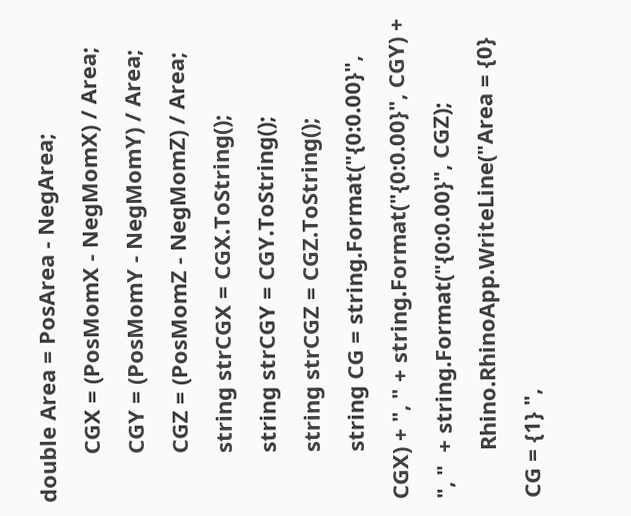double Area = PosArea - NegArea;
        CGX = (PosMomX - NegMomX) / Area;
        CGY = (PosMomY - NegMomY) / Area;
        CGZ = (PosMomZ - NegMomZ) / Area;
        string strCGX = CGX.ToString();
        string strCGY = CGY.ToString();
        string strCGZ = CGZ.ToString();
        string CG = string.Format("{0:0.00}", CGX) + ", " + string.Format("{0:0.00}", CGY) + ", "  + string.Format("{0:0.00}", CGZ);
        Rhino.RhinoApp.WriteLine("Area = {0}   CG = {1} ",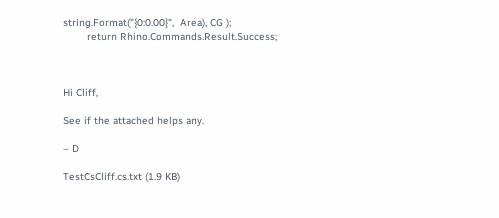string.Format("{0:0.00}",  Area), CG );
        return Rhino.Commands.Result.Success;



Hi Cliff,

See if the attached helps any.

– D

TestCsCliff.cs.txt (1.9 KB)